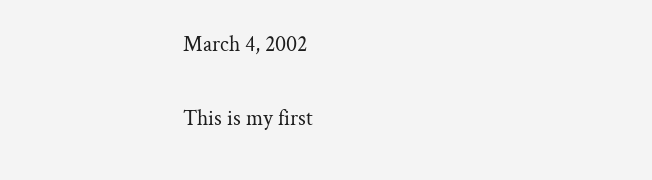March 4, 2002

This is my first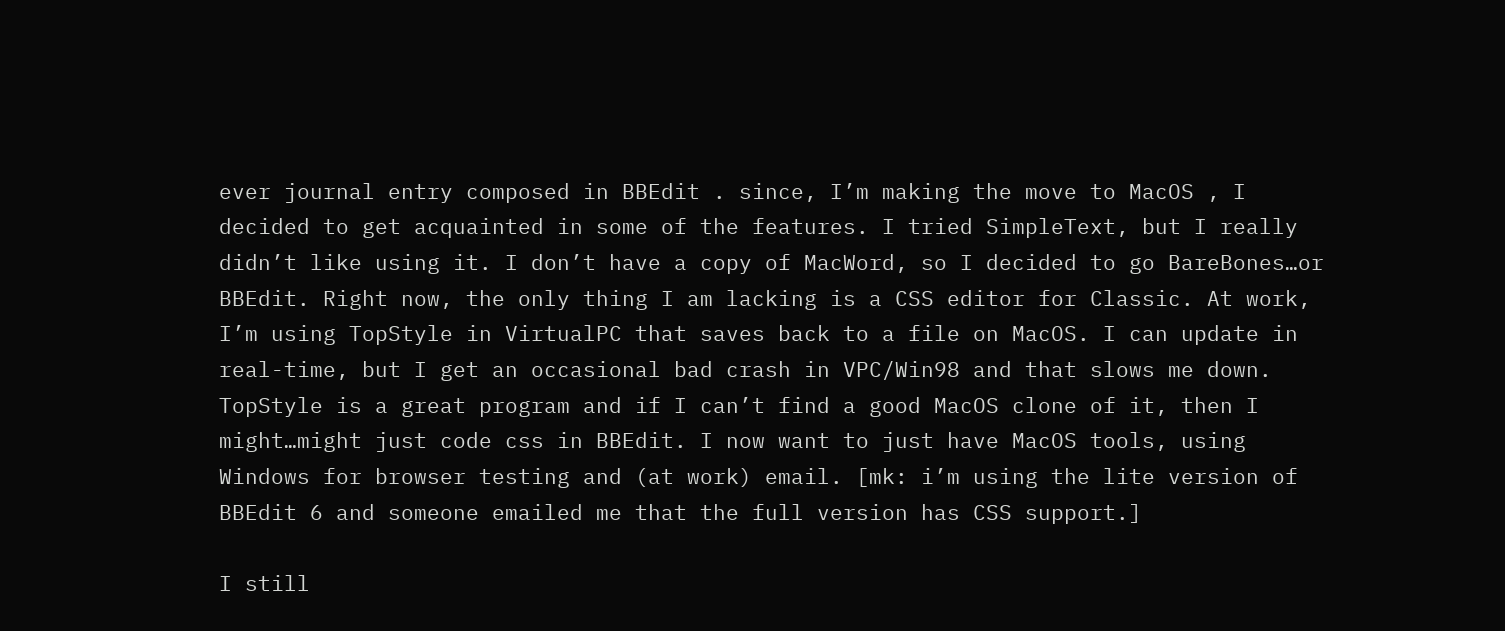ever journal entry composed in BBEdit . since, I’m making the move to MacOS , I decided to get acquainted in some of the features. I tried SimpleText, but I really didn’t like using it. I don’t have a copy of MacWord, so I decided to go BareBones…or BBEdit. Right now, the only thing I am lacking is a CSS editor for Classic. At work, I’m using TopStyle in VirtualPC that saves back to a file on MacOS. I can update in real-time, but I get an occasional bad crash in VPC/Win98 and that slows me down. TopStyle is a great program and if I can’t find a good MacOS clone of it, then I might…might just code css in BBEdit. I now want to just have MacOS tools, using Windows for browser testing and (at work) email. [mk: i’m using the lite version of BBEdit 6 and someone emailed me that the full version has CSS support.]

I still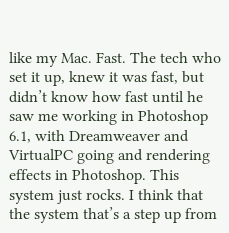like my Mac. Fast. The tech who set it up, knew it was fast, but didn’t know how fast until he saw me working in Photoshop 6.1, with Dreamweaver and VirtualPC going and rendering effects in Photoshop. This system just rocks. I think that the system that’s a step up from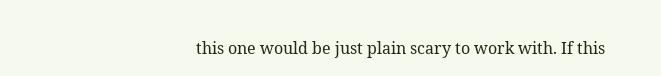this one would be just plain scary to work with. If this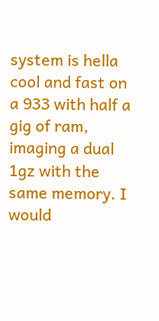system is hella cool and fast on a 933 with half a gig of ram, imaging a dual 1gz with the same memory. I would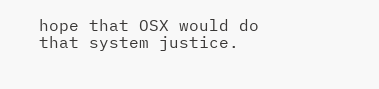hope that OSX would do that system justice.